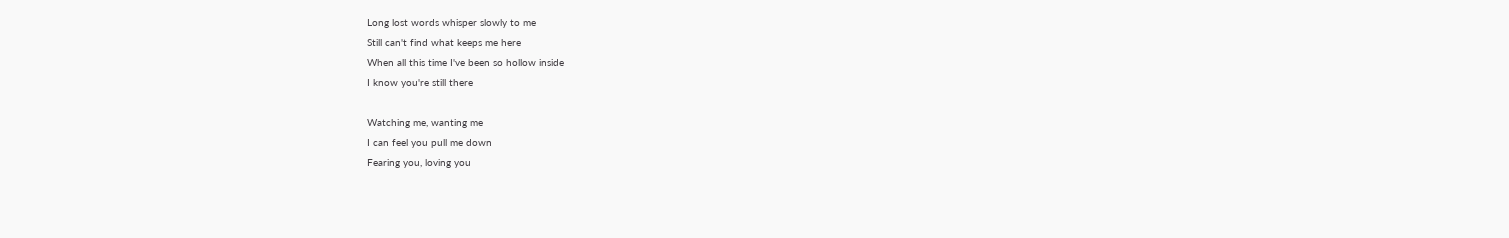Long lost words whisper slowly to me
Still can't find what keeps me here
When all this time I've been so hollow inside
I know you're still there

Watching me, wanting me
I can feel you pull me down
Fearing you, loving you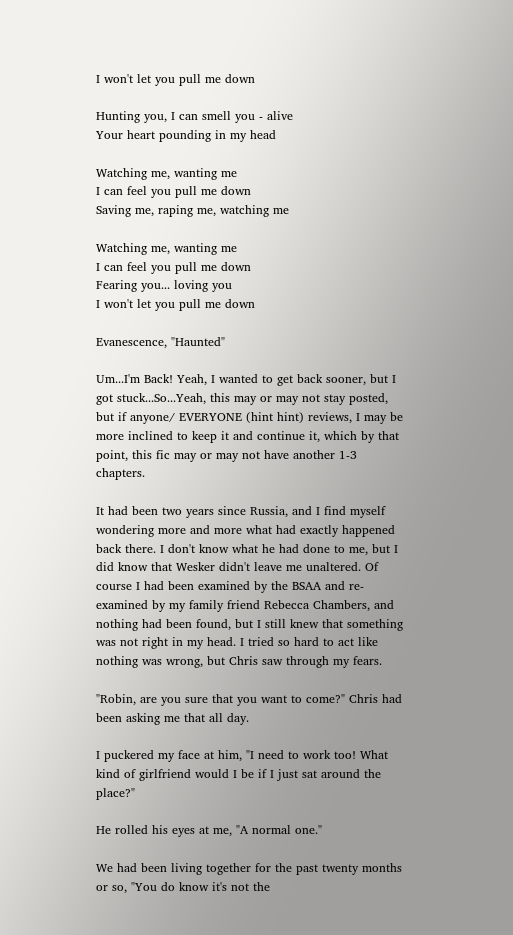I won't let you pull me down

Hunting you, I can smell you - alive
Your heart pounding in my head

Watching me, wanting me
I can feel you pull me down
Saving me, raping me, watching me

Watching me, wanting me
I can feel you pull me down
Fearing you... loving you
I won't let you pull me down

Evanescence, "Haunted"

Um...I'm Back! Yeah, I wanted to get back sooner, but I got stuck...So...Yeah, this may or may not stay posted, but if anyone/ EVERYONE (hint hint) reviews, I may be more inclined to keep it and continue it, which by that point, this fic may or may not have another 1-3 chapters.

It had been two years since Russia, and I find myself wondering more and more what had exactly happened back there. I don't know what he had done to me, but I did know that Wesker didn't leave me unaltered. Of course I had been examined by the BSAA and re-examined by my family friend Rebecca Chambers, and nothing had been found, but I still knew that something was not right in my head. I tried so hard to act like nothing was wrong, but Chris saw through my fears.

"Robin, are you sure that you want to come?" Chris had been asking me that all day.

I puckered my face at him, "I need to work too! What kind of girlfriend would I be if I just sat around the place?"

He rolled his eyes at me, "A normal one."

We had been living together for the past twenty months or so, "You do know it's not the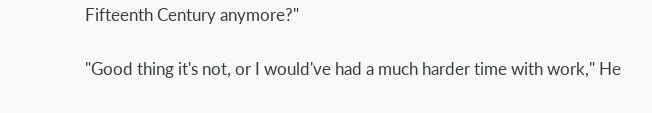Fifteenth Century anymore?"

"Good thing it's not, or I would've had a much harder time with work," He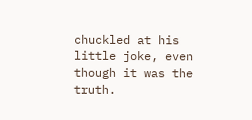chuckled at his little joke, even though it was the truth.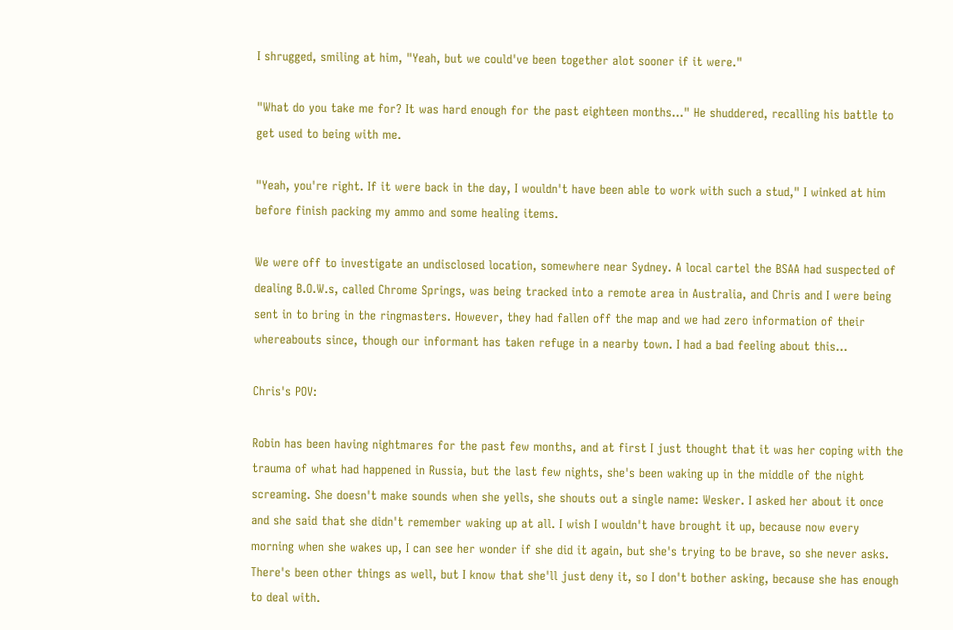I shrugged, smiling at him, "Yeah, but we could've been together alot sooner if it were."

"What do you take me for? It was hard enough for the past eighteen months..." He shuddered, recalling his battle to get used to being with me.

"Yeah, you're right. If it were back in the day, I wouldn't have been able to work with such a stud," I winked at him before finish packing my ammo and some healing items.

We were off to investigate an undisclosed location, somewhere near Sydney. A local cartel the BSAA had suspected of dealing B.O.W.s, called Chrome Springs, was being tracked into a remote area in Australia, and Chris and I were being sent in to bring in the ringmasters. However, they had fallen off the map and we had zero information of their whereabouts since, though our informant has taken refuge in a nearby town. I had a bad feeling about this...

Chris's POV:

Robin has been having nightmares for the past few months, and at first I just thought that it was her coping with the trauma of what had happened in Russia, but the last few nights, she's been waking up in the middle of the night screaming. She doesn't make sounds when she yells, she shouts out a single name: Wesker. I asked her about it once and she said that she didn't remember waking up at all. I wish I wouldn't have brought it up, because now every morning when she wakes up, I can see her wonder if she did it again, but she's trying to be brave, so she never asks. There's been other things as well, but I know that she'll just deny it, so I don't bother asking, because she has enough to deal with.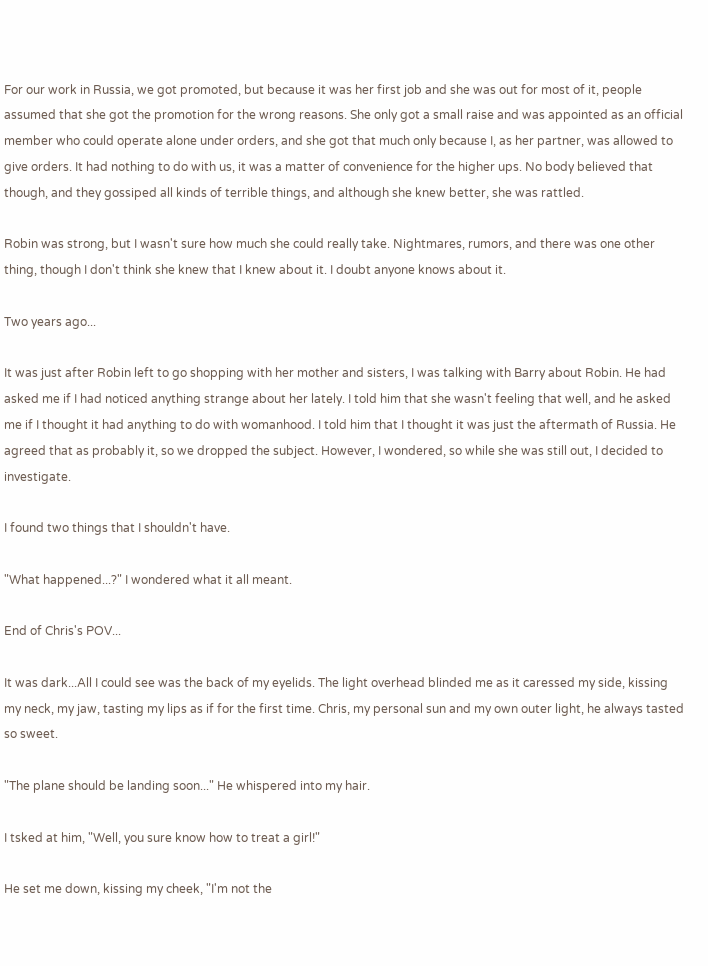For our work in Russia, we got promoted, but because it was her first job and she was out for most of it, people assumed that she got the promotion for the wrong reasons. She only got a small raise and was appointed as an official member who could operate alone under orders, and she got that much only because I, as her partner, was allowed to give orders. It had nothing to do with us, it was a matter of convenience for the higher ups. No body believed that though, and they gossiped all kinds of terrible things, and although she knew better, she was rattled.

Robin was strong, but I wasn't sure how much she could really take. Nightmares, rumors, and there was one other thing, though I don't think she knew that I knew about it. I doubt anyone knows about it.

Two years ago...

It was just after Robin left to go shopping with her mother and sisters, I was talking with Barry about Robin. He had asked me if I had noticed anything strange about her lately. I told him that she wasn't feeling that well, and he asked me if I thought it had anything to do with womanhood. I told him that I thought it was just the aftermath of Russia. He agreed that as probably it, so we dropped the subject. However, I wondered, so while she was still out, I decided to investigate.

I found two things that I shouldn't have.

"What happened...?" I wondered what it all meant.

End of Chris's POV...

It was dark...All I could see was the back of my eyelids. The light overhead blinded me as it caressed my side, kissing my neck, my jaw, tasting my lips as if for the first time. Chris, my personal sun and my own outer light, he always tasted so sweet.

"The plane should be landing soon..." He whispered into my hair.

I tsked at him, "Well, you sure know how to treat a girl!"

He set me down, kissing my cheek, "I'm not the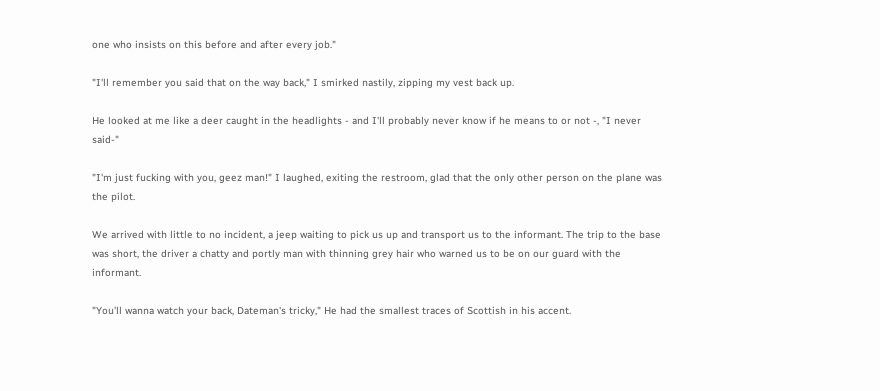one who insists on this before and after every job."

"I'll remember you said that on the way back," I smirked nastily, zipping my vest back up.

He looked at me like a deer caught in the headlights - and I'll probably never know if he means to or not -, "I never said-"

"I'm just fucking with you, geez man!" I laughed, exiting the restroom, glad that the only other person on the plane was the pilot.

We arrived with little to no incident, a jeep waiting to pick us up and transport us to the informant. The trip to the base was short, the driver a chatty and portly man with thinning grey hair who warned us to be on our guard with the informant.

"You'll wanna watch your back, Dateman's tricky," He had the smallest traces of Scottish in his accent.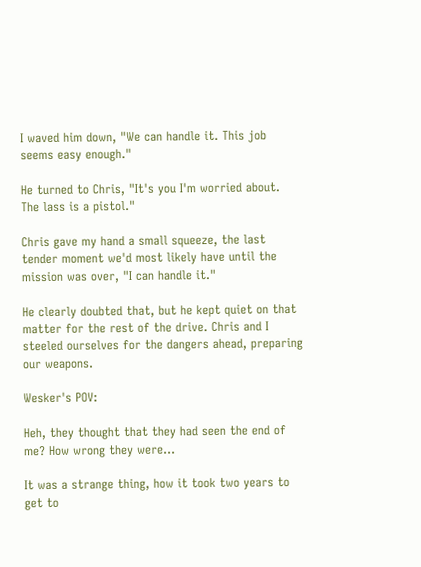I waved him down, "We can handle it. This job seems easy enough."

He turned to Chris, "It's you I'm worried about. The lass is a pistol."

Chris gave my hand a small squeeze, the last tender moment we'd most likely have until the mission was over, "I can handle it."

He clearly doubted that, but he kept quiet on that matter for the rest of the drive. Chris and I steeled ourselves for the dangers ahead, preparing our weapons.

Wesker's POV:

Heh, they thought that they had seen the end of me? How wrong they were...

It was a strange thing, how it took two years to get to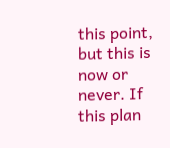this point, but this is now or never. If this plan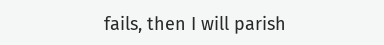fails, then I will parish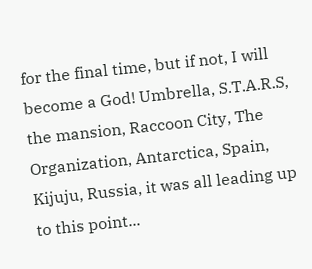for the final time, but if not, I will become a God! Umbrella, S.T.A.R.S, the mansion, Raccoon City, The Organization, Antarctica, Spain, Kijuju, Russia, it was all leading up to this point...